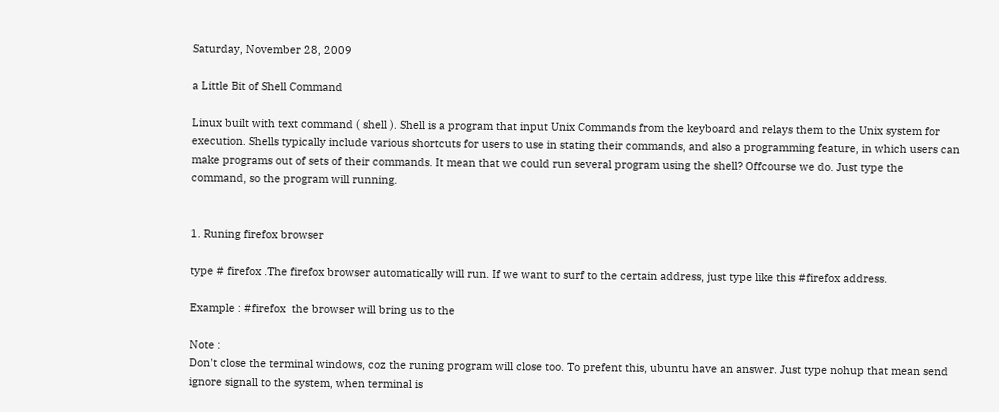Saturday, November 28, 2009

a Little Bit of Shell Command

Linux built with text command ( shell ). Shell is a program that input Unix Commands from the keyboard and relays them to the Unix system for execution. Shells typically include various shortcuts for users to use in stating their commands, and also a programming feature, in which users can make programs out of sets of their commands. It mean that we could run several program using the shell? Offcourse we do. Just type the command, so the program will running.


1. Runing firefox browser

type # firefox .The firefox browser automatically will run. If we want to surf to the certain address, just type like this #firefox address.

Example : #firefox  the browser will bring us to the

Note :
Don't close the terminal windows, coz the runing program will close too. To prefent this, ubuntu have an answer. Just type nohup that mean send ignore signall to the system, when terminal is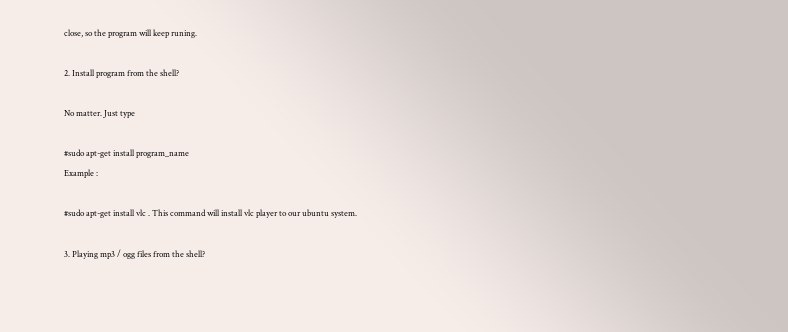close, so the program will keep runing.

2. Install program from the shell?

No matter. Just type

#sudo apt-get install program_name
Example :

#sudo apt-get install vlc . This command will install vlc player to our ubuntu system.

3. Playing mp3 / ogg files from the shell?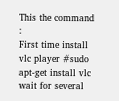This the command :
First time install vlc player #sudo apt-get install vlc wait for several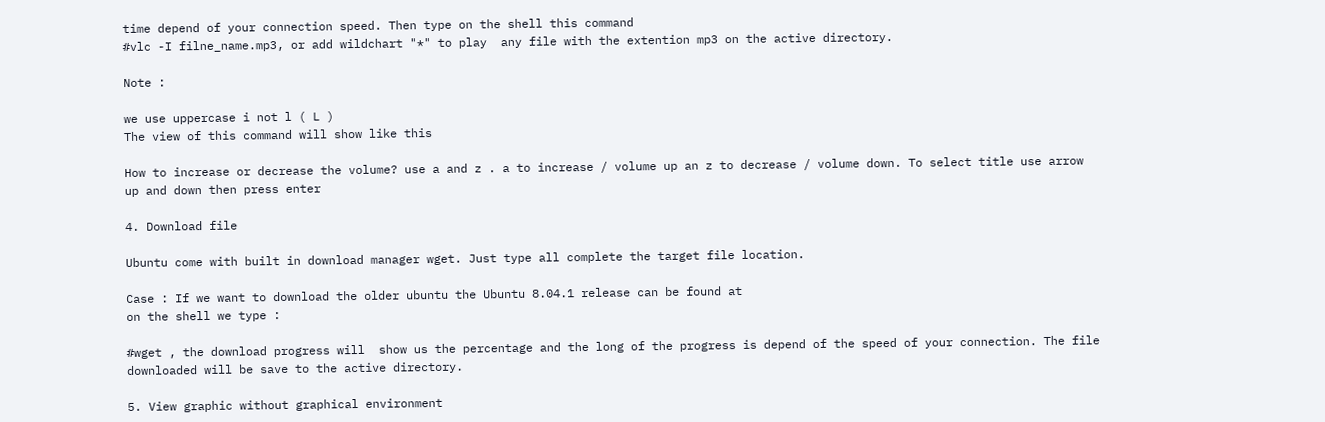time depend of your connection speed. Then type on the shell this command
#vlc -I filne_name.mp3, or add wildchart "*" to play  any file with the extention mp3 on the active directory.

Note :

we use uppercase i not l ( L )
The view of this command will show like this

How to increase or decrease the volume? use a and z . a to increase / volume up an z to decrease / volume down. To select title use arrow up and down then press enter

4. Download file

Ubuntu come with built in download manager wget. Just type all complete the target file location.

Case : If we want to download the older ubuntu the Ubuntu 8.04.1 release can be found at
on the shell we type :

#wget , the download progress will  show us the percentage and the long of the progress is depend of the speed of your connection. The file downloaded will be save to the active directory.

5. View graphic without graphical environment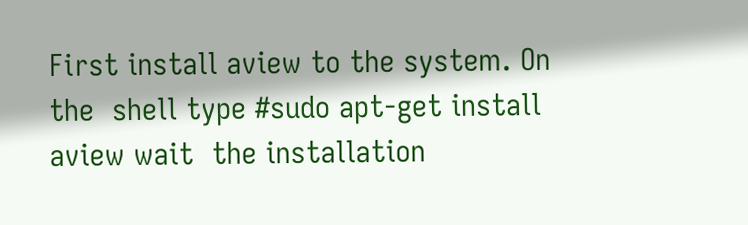First install aview to the system. On the  shell type #sudo apt-get install aview wait  the installation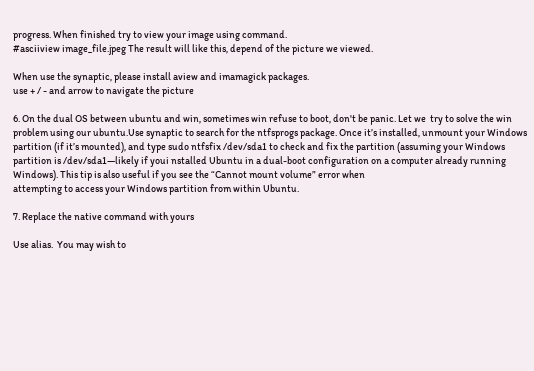progress. When finished try to view your image using command.
#asciiview image_file.jpeg The result will like this, depend of the picture we viewed.

When use the synaptic, please install aview and imamagick packages.
use + / - and arrow to navigate the picture

6. On the dual OS between ubuntu and win, sometimes win refuse to boot, don't be panic. Let we  try to solve the win problem using our ubuntu.Use synaptic to search for the ntfsprogs package. Once it’s installed, unmount your Windows partition (if it’s mounted), and type sudo ntfsfix /dev/sda1 to check and fix the partition (assuming your Windows partition is /dev/sda1—likely if youi nstalled Ubuntu in a dual-boot configuration on a computer already running Windows). This tip is also useful if you see the “Cannot mount volume” error when
attempting to access your Windows partition from within Ubuntu.

7. Replace the native command with yours

Use alias.  You may wish to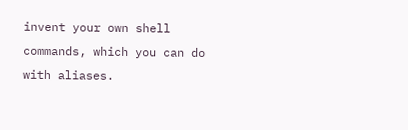invent your own shell commands, which you can do with aliases.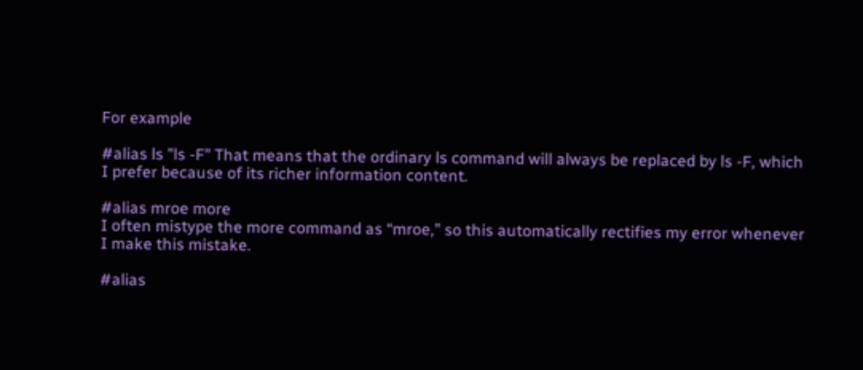For example

#alias ls "ls -F" That means that the ordinary ls command will always be replaced by ls -F, which I prefer because of its richer information content.

#alias mroe more
I often mistype the more command as “mroe,” so this automatically rectifies my error whenever I make this mistake.

#alias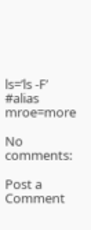ls=’ls -F’
#alias mroe=more

No comments:

Post a Comment